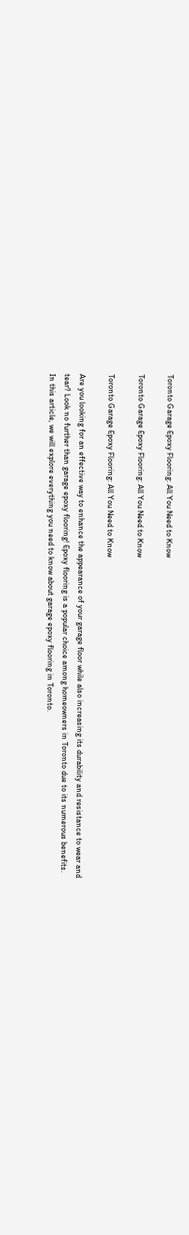Toronto Garage Epoxy Flooring: All You Need to Know

Toronto Garage Epoxy Flooring: All You Need to Know

Toronto Garage Epoxy Flooring: All You Need to Know

Are you looking for an effective way to enhance the appearance of your garage floor while also increasing its durability and resistance to wear and tear? Look no further than garage epoxy flooring! Epoxy flooring is a popular choice among homeowners in Toronto due to its numerous benefits. In this article, we will explore everything you need to know about garage epoxy flooring in Toronto.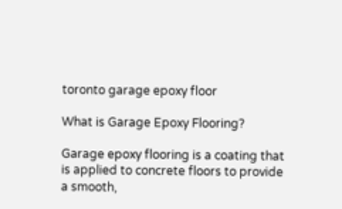toronto garage epoxy floor

What is Garage Epoxy Flooring?

Garage epoxy flooring is a coating that is applied to concrete floors to provide a smooth,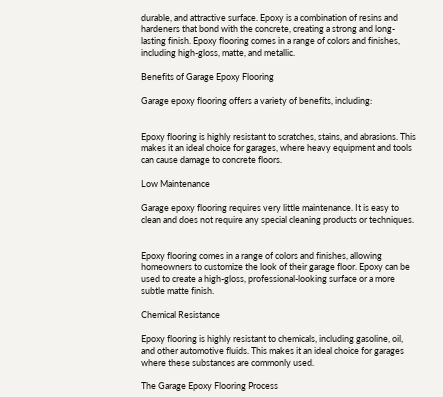durable, and attractive surface. Epoxy is a combination of resins and hardeners that bond with the concrete, creating a strong and long-lasting finish. Epoxy flooring comes in a range of colors and finishes, including high-gloss, matte, and metallic.

Benefits of Garage Epoxy Flooring

Garage epoxy flooring offers a variety of benefits, including:


Epoxy flooring is highly resistant to scratches, stains, and abrasions. This makes it an ideal choice for garages, where heavy equipment and tools can cause damage to concrete floors.

Low Maintenance

Garage epoxy flooring requires very little maintenance. It is easy to clean and does not require any special cleaning products or techniques.


Epoxy flooring comes in a range of colors and finishes, allowing homeowners to customize the look of their garage floor. Epoxy can be used to create a high-gloss, professional-looking surface or a more subtle matte finish.

Chemical Resistance

Epoxy flooring is highly resistant to chemicals, including gasoline, oil, and other automotive fluids. This makes it an ideal choice for garages where these substances are commonly used.

The Garage Epoxy Flooring Process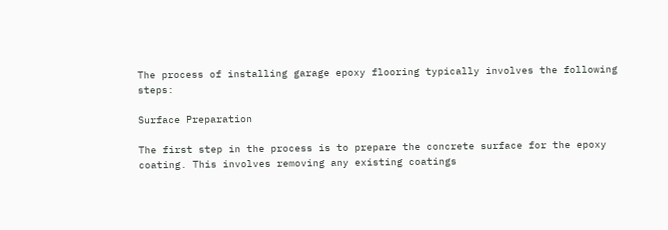The process of installing garage epoxy flooring typically involves the following steps:

Surface Preparation

The first step in the process is to prepare the concrete surface for the epoxy coating. This involves removing any existing coatings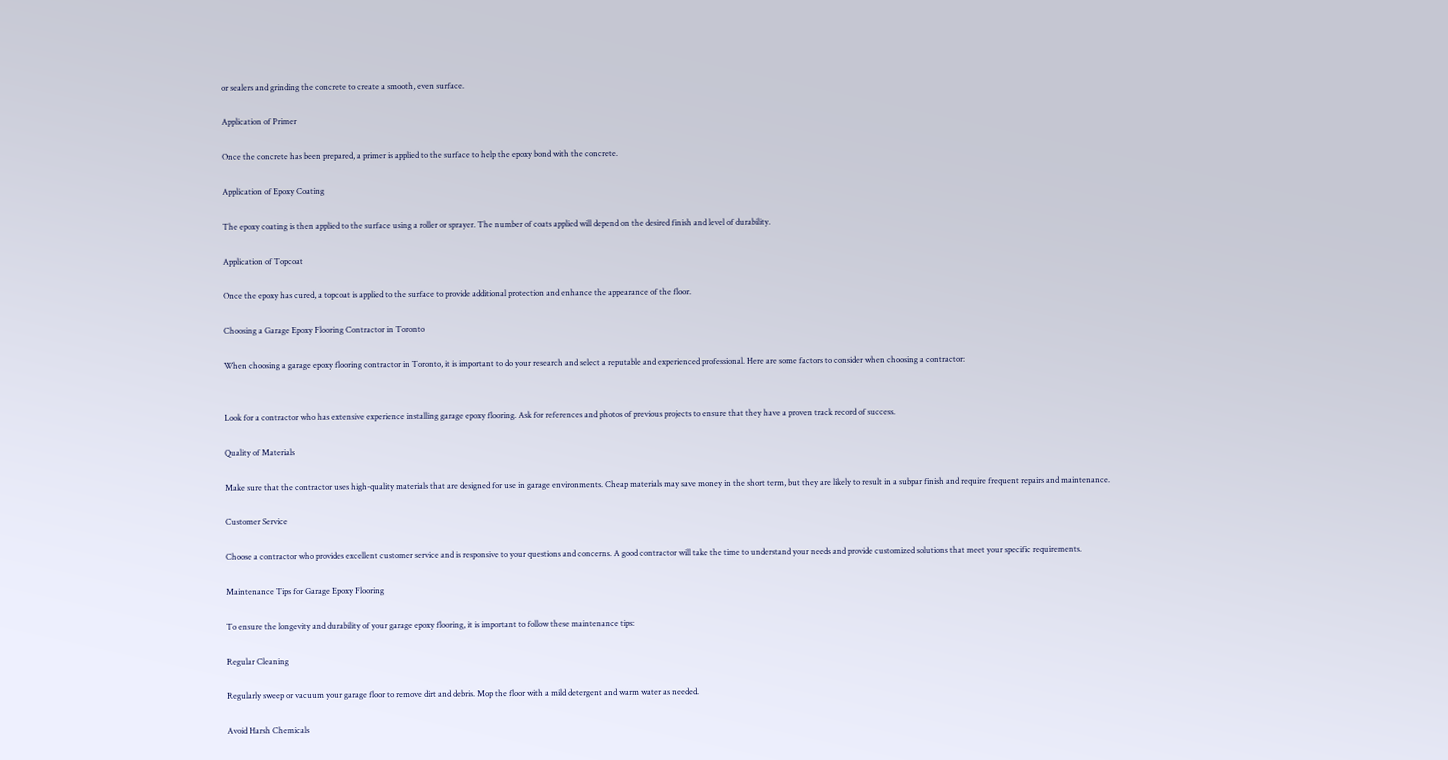or sealers and grinding the concrete to create a smooth, even surface.

Application of Primer

Once the concrete has been prepared, a primer is applied to the surface to help the epoxy bond with the concrete.

Application of Epoxy Coating

The epoxy coating is then applied to the surface using a roller or sprayer. The number of coats applied will depend on the desired finish and level of durability.

Application of Topcoat

Once the epoxy has cured, a topcoat is applied to the surface to provide additional protection and enhance the appearance of the floor.

Choosing a Garage Epoxy Flooring Contractor in Toronto

When choosing a garage epoxy flooring contractor in Toronto, it is important to do your research and select a reputable and experienced professional. Here are some factors to consider when choosing a contractor:


Look for a contractor who has extensive experience installing garage epoxy flooring. Ask for references and photos of previous projects to ensure that they have a proven track record of success.

Quality of Materials

Make sure that the contractor uses high-quality materials that are designed for use in garage environments. Cheap materials may save money in the short term, but they are likely to result in a subpar finish and require frequent repairs and maintenance.

Customer Service

Choose a contractor who provides excellent customer service and is responsive to your questions and concerns. A good contractor will take the time to understand your needs and provide customized solutions that meet your specific requirements.

Maintenance Tips for Garage Epoxy Flooring

To ensure the longevity and durability of your garage epoxy flooring, it is important to follow these maintenance tips:

Regular Cleaning

Regularly sweep or vacuum your garage floor to remove dirt and debris. Mop the floor with a mild detergent and warm water as needed.

Avoid Harsh Chemicals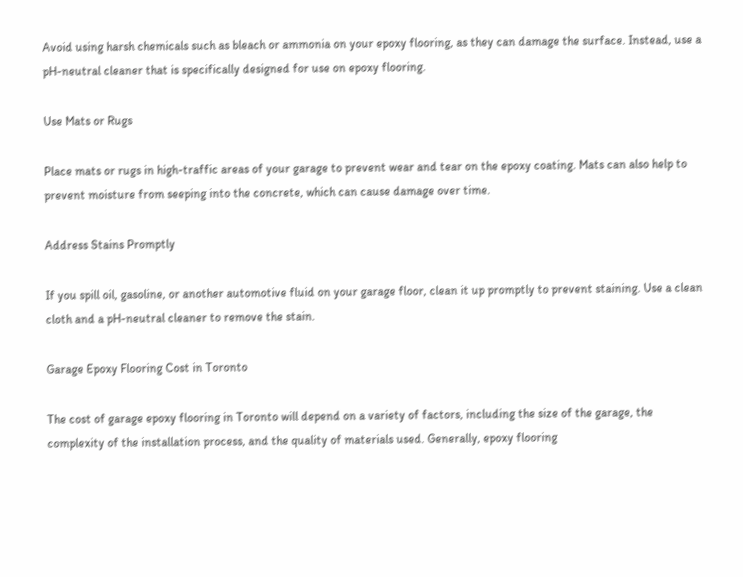Avoid using harsh chemicals such as bleach or ammonia on your epoxy flooring, as they can damage the surface. Instead, use a pH-neutral cleaner that is specifically designed for use on epoxy flooring.

Use Mats or Rugs

Place mats or rugs in high-traffic areas of your garage to prevent wear and tear on the epoxy coating. Mats can also help to prevent moisture from seeping into the concrete, which can cause damage over time.

Address Stains Promptly

If you spill oil, gasoline, or another automotive fluid on your garage floor, clean it up promptly to prevent staining. Use a clean cloth and a pH-neutral cleaner to remove the stain.

Garage Epoxy Flooring Cost in Toronto

The cost of garage epoxy flooring in Toronto will depend on a variety of factors, including the size of the garage, the complexity of the installation process, and the quality of materials used. Generally, epoxy flooring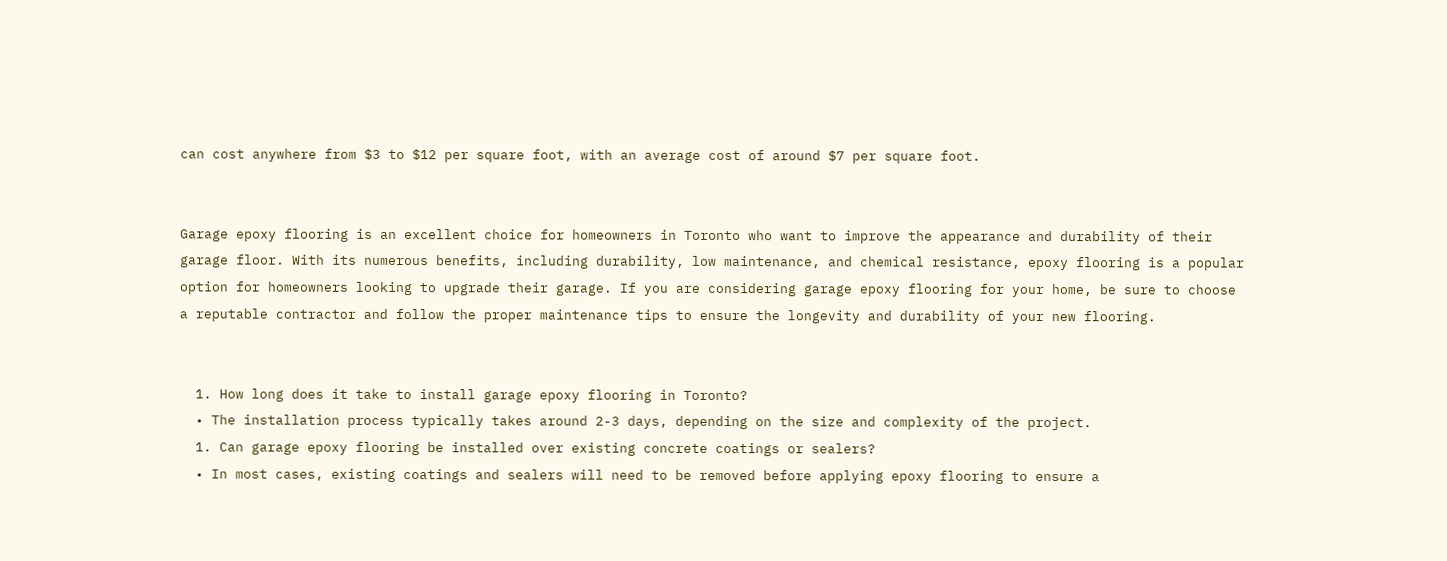can cost anywhere from $3 to $12 per square foot, with an average cost of around $7 per square foot.


Garage epoxy flooring is an excellent choice for homeowners in Toronto who want to improve the appearance and durability of their garage floor. With its numerous benefits, including durability, low maintenance, and chemical resistance, epoxy flooring is a popular option for homeowners looking to upgrade their garage. If you are considering garage epoxy flooring for your home, be sure to choose a reputable contractor and follow the proper maintenance tips to ensure the longevity and durability of your new flooring.


  1. How long does it take to install garage epoxy flooring in Toronto?
  • The installation process typically takes around 2-3 days, depending on the size and complexity of the project.
  1. Can garage epoxy flooring be installed over existing concrete coatings or sealers?
  • In most cases, existing coatings and sealers will need to be removed before applying epoxy flooring to ensure a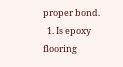proper bond.
  1. Is epoxy flooring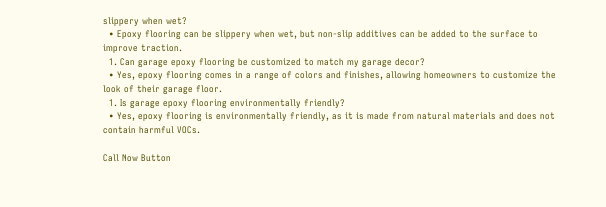slippery when wet?
  • Epoxy flooring can be slippery when wet, but non-slip additives can be added to the surface to improve traction.
  1. Can garage epoxy flooring be customized to match my garage decor?
  • Yes, epoxy flooring comes in a range of colors and finishes, allowing homeowners to customize the look of their garage floor.
  1. Is garage epoxy flooring environmentally friendly?
  • Yes, epoxy flooring is environmentally friendly, as it is made from natural materials and does not contain harmful VOCs.

Call Now Button